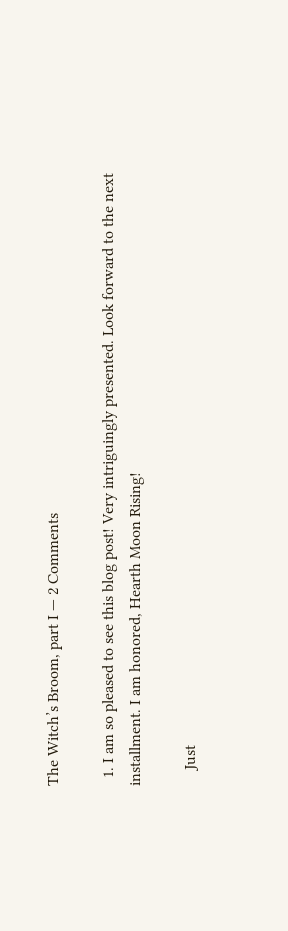The Witch’s Broom, part I — 2 Comments

  1. I am so pleased to see this blog post! Very intriguingly presented. Look forward to the next installment. I am honored, Hearth Moon Rising!

    Just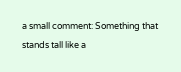a small comment: Something that stands tall like a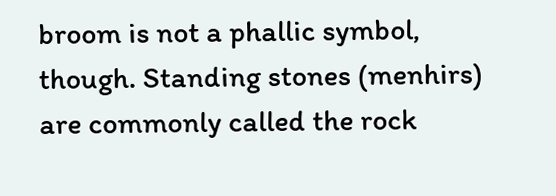broom is not a phallic symbol, though. Standing stones (menhirs) are commonly called the rock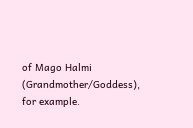of Mago Halmi (Grandmother/Goddess), for example.